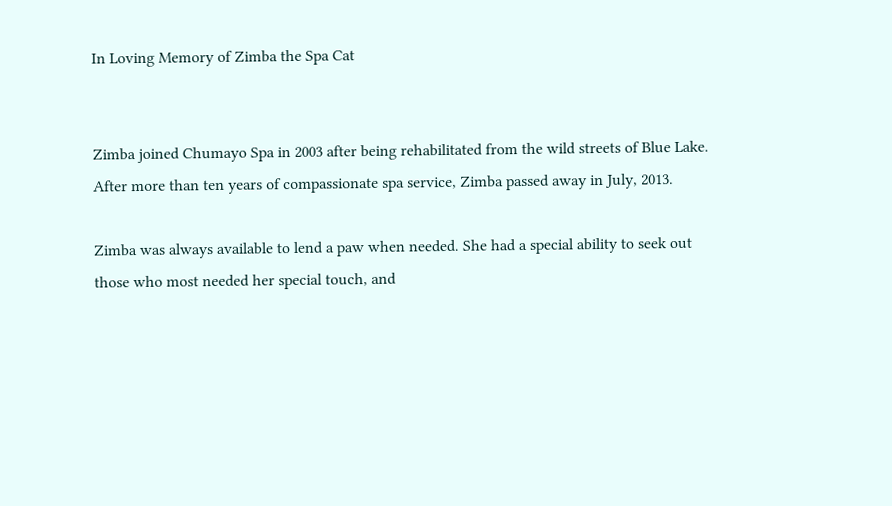In Loving Memory of Zimba the Spa Cat


Zimba joined Chumayo Spa in 2003 after being rehabilitated from the wild streets of Blue Lake. After more than ten years of compassionate spa service, Zimba passed away in July, 2013.

Zimba was always available to lend a paw when needed. She had a special ability to seek out those who most needed her special touch, and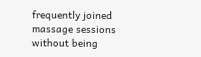frequently joined massage sessions without being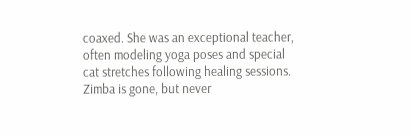coaxed. She was an exceptional teacher, often modeling yoga poses and special cat stretches following healing sessions. Zimba is gone, but never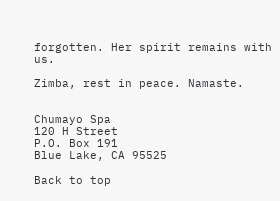forgotten. Her spirit remains with us.

Zimba, rest in peace. Namaste.


Chumayo Spa
120 H Street
P.O. Box 191
Blue Lake, CA 95525

Back to top